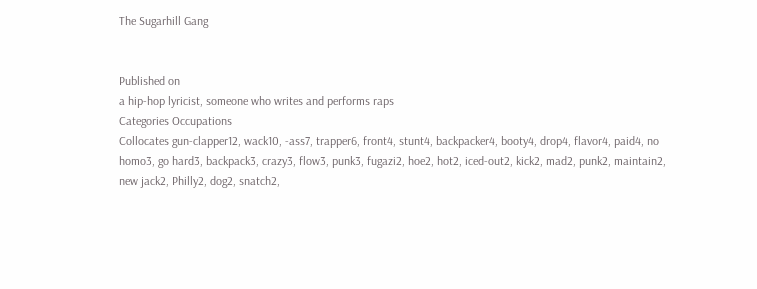The Sugarhill Gang


Published on
a hip-hop lyricist, someone who writes and performs raps
Categories Occupations
Collocates gun-clapper12, wack10, -ass7, trapper6, front4, stunt4, backpacker4, booty4, drop4, flavor4, paid4, no homo3, go hard3, backpack3, crazy3, flow3, punk3, fugazi2, hoe2, hot2, iced-out2, kick2, mad2, punk2, maintain2, new jack2, Philly2, dog2, snatch2,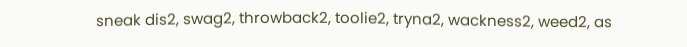sneak dis2, swag2, throwback2, toolie2, tryna2, wackness2, weed2, as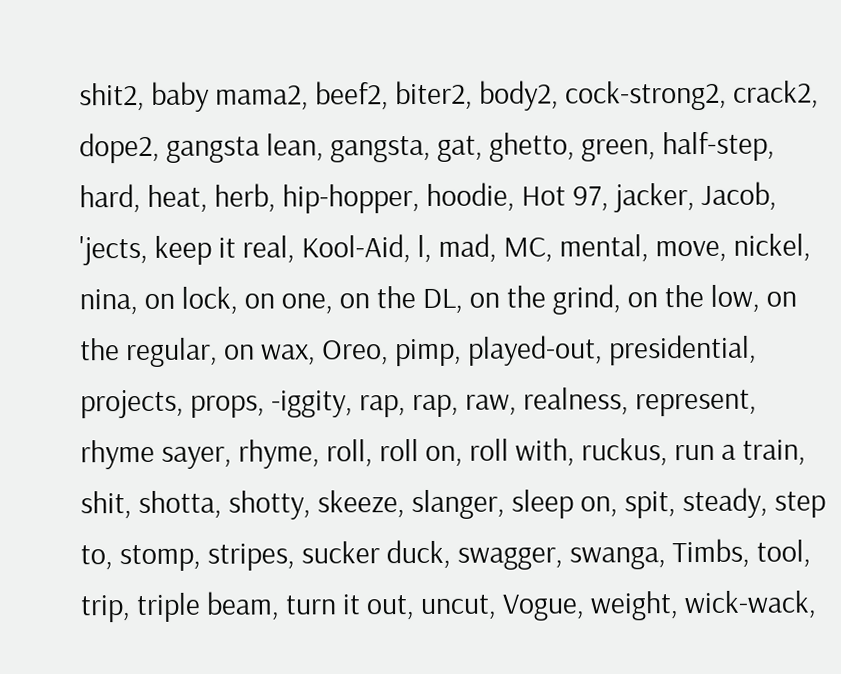shit2, baby mama2, beef2, biter2, body2, cock-strong2, crack2, dope2, gangsta lean, gangsta, gat, ghetto, green, half-step, hard, heat, herb, hip-hopper, hoodie, Hot 97, jacker, Jacob, 'jects, keep it real, Kool-Aid, l, mad, MC, mental, move, nickel, nina, on lock, on one, on the DL, on the grind, on the low, on the regular, on wax, Oreo, pimp, played-out, presidential, projects, props, -iggity, rap, rap, raw, realness, represent, rhyme sayer, rhyme, roll, roll on, roll with, ruckus, run a train, shit, shotta, shotty, skeeze, slanger, sleep on, spit, steady, step to, stomp, stripes, sucker duck, swagger, swanga, Timbs, tool, trip, triple beam, turn it out, uncut, Vogue, weight, wick-wack,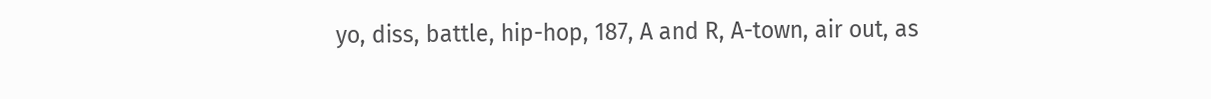yo, diss, battle, hip-hop, 187, A and R, A-town, air out, as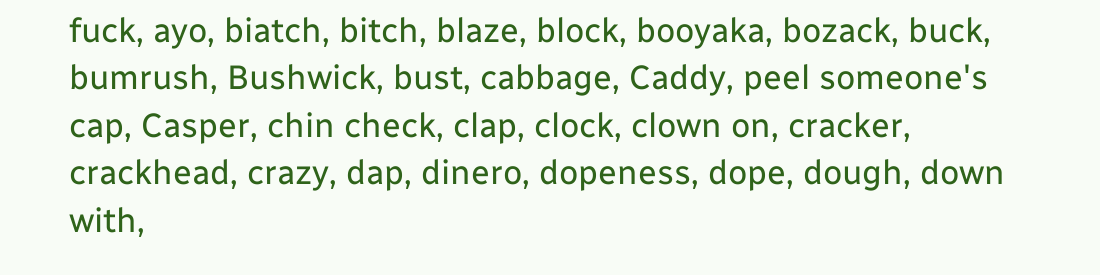fuck, ayo, biatch, bitch, blaze, block, booyaka, bozack, buck, bumrush, Bushwick, bust, cabbage, Caddy, peel someone's cap, Casper, chin check, clap, clock, clown on, cracker, crackhead, crazy, dap, dinero, dopeness, dope, dough, down with,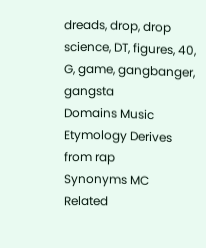dreads, drop, drop science, DT, figures, 40, G, game, gangbanger, gangsta
Domains Music
Etymology Derives from rap
Synonyms MC
Related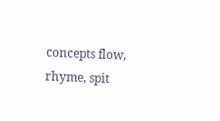concepts flow, rhyme, spit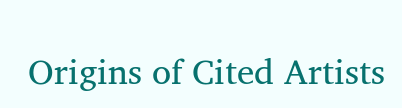Origins of Cited Artists